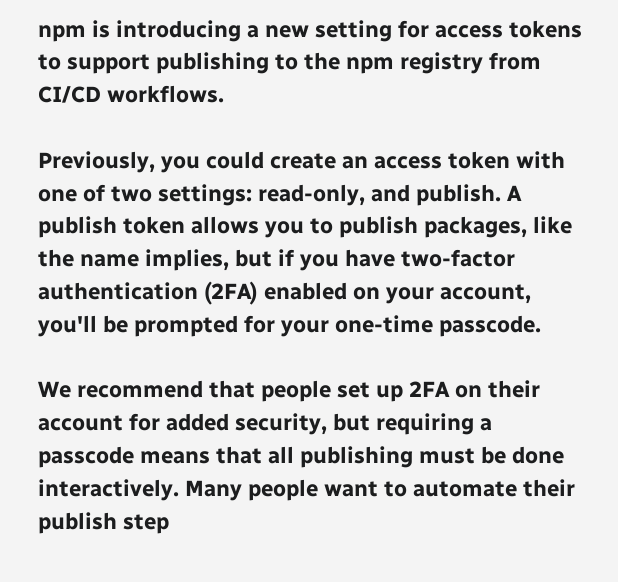npm is introducing a new setting for access tokens to support publishing to the npm registry from CI/CD workflows.

Previously, you could create an access token with one of two settings: read-only, and publish. A publish token allows you to publish packages, like the name implies, but if you have two-factor authentication (2FA) enabled on your account, you'll be prompted for your one-time passcode.

We recommend that people set up 2FA on their account for added security, but requiring a passcode means that all publishing must be done interactively. Many people want to automate their publish step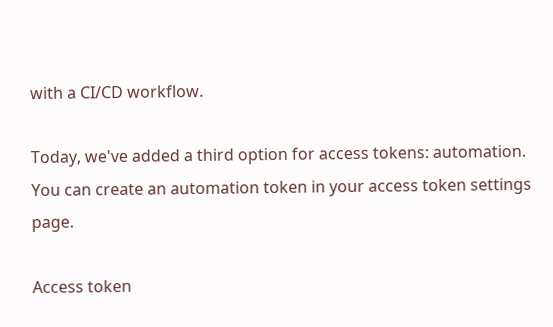with a CI/CD workflow.

Today, we've added a third option for access tokens: automation. You can create an automation token in your access token settings page.

Access token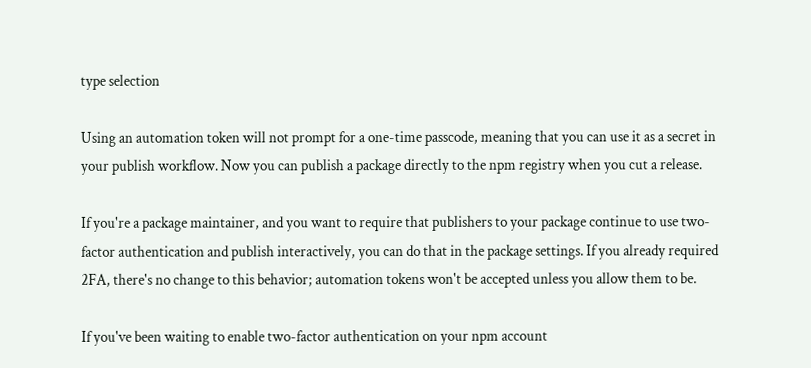type selection

Using an automation token will not prompt for a one-time passcode, meaning that you can use it as a secret in your publish workflow. Now you can publish a package directly to the npm registry when you cut a release.

If you're a package maintainer, and you want to require that publishers to your package continue to use two-factor authentication and publish interactively, you can do that in the package settings. If you already required 2FA, there's no change to this behavior; automation tokens won't be accepted unless you allow them to be.

If you've been waiting to enable two-factor authentication on your npm account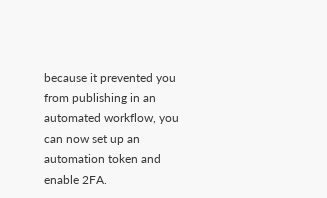because it prevented you from publishing in an automated workflow, you can now set up an automation token and enable 2FA.